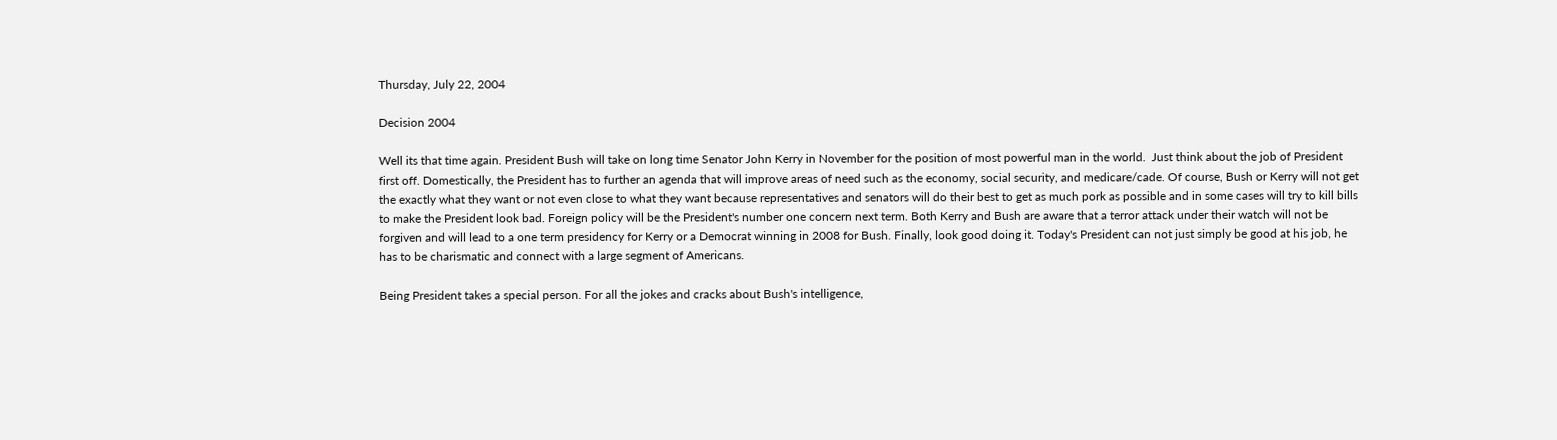Thursday, July 22, 2004

Decision 2004

Well its that time again. President Bush will take on long time Senator John Kerry in November for the position of most powerful man in the world.  Just think about the job of President first off. Domestically, the President has to further an agenda that will improve areas of need such as the economy, social security, and medicare/cade. Of course, Bush or Kerry will not get the exactly what they want or not even close to what they want because representatives and senators will do their best to get as much pork as possible and in some cases will try to kill bills to make the President look bad. Foreign policy will be the President's number one concern next term. Both Kerry and Bush are aware that a terror attack under their watch will not be forgiven and will lead to a one term presidency for Kerry or a Democrat winning in 2008 for Bush. Finally, look good doing it. Today's President can not just simply be good at his job, he has to be charismatic and connect with a large segment of Americans.

Being President takes a special person. For all the jokes and cracks about Bush's intelligence,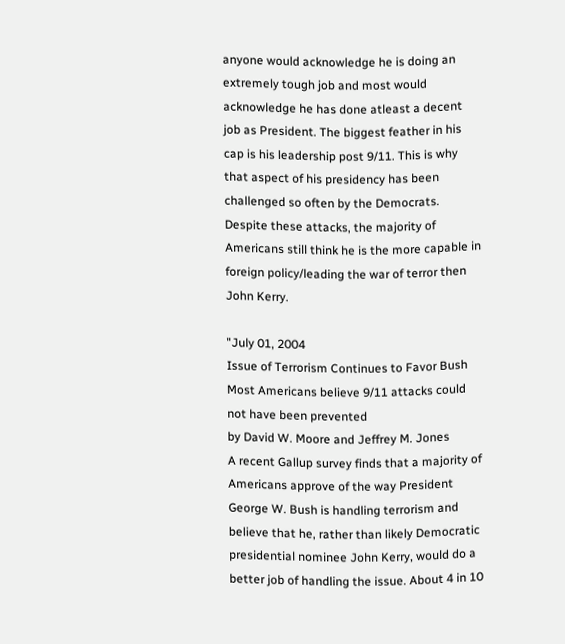anyone would acknowledge he is doing an extremely tough job and most would acknowledge he has done atleast a decent job as President. The biggest feather in his cap is his leadership post 9/11. This is why that aspect of his presidency has been challenged so often by the Democrats. Despite these attacks, the majority of Americans still think he is the more capable in foreign policy/leading the war of terror then John Kerry.

"July 01, 2004
Issue of Terrorism Continues to Favor Bush
Most Americans believe 9/11 attacks could not have been prevented
by David W. Moore and Jeffrey M. Jones
A recent Gallup survey finds that a majority of Americans approve of the way President George W. Bush is handling terrorism and believe that he, rather than likely Democratic presidential nominee John Kerry, would do a better job of handling the issue. About 4 in 10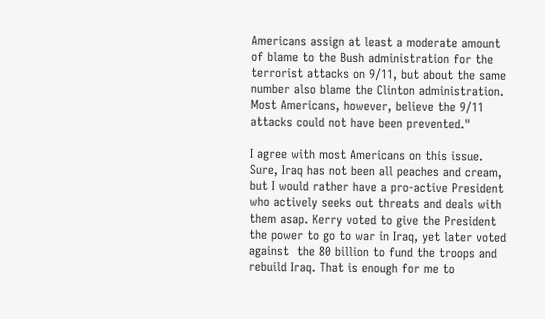Americans assign at least a moderate amount of blame to the Bush administration for the terrorist attacks on 9/11, but about the same number also blame the Clinton administration. Most Americans, however, believe the 9/11 attacks could not have been prevented."

I agree with most Americans on this issue. Sure, Iraq has not been all peaches and cream, but I would rather have a pro-active President who actively seeks out threats and deals with them asap. Kerry voted to give the President the power to go to war in Iraq, yet later voted against  the 80 billion to fund the troops and rebuild Iraq. That is enough for me to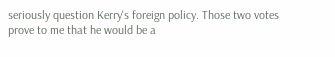seriously question Kerry's foreign policy. Those two votes prove to me that he would be a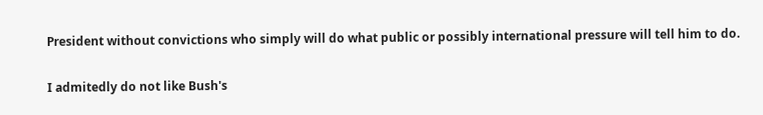President without convictions who simply will do what public or possibly international pressure will tell him to do.

I admitedly do not like Bush's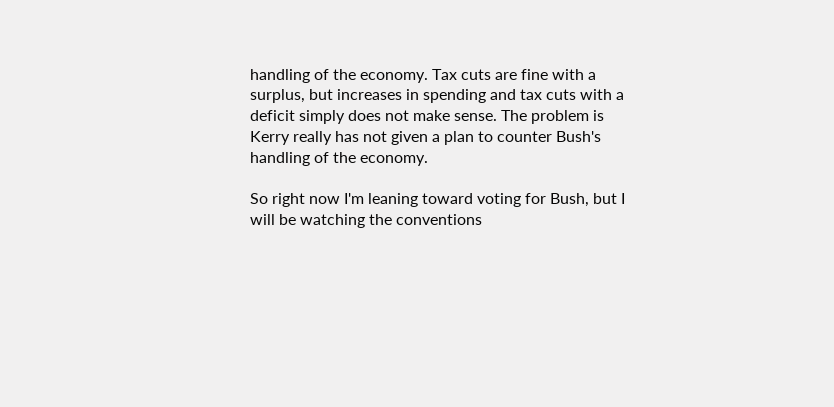handling of the economy. Tax cuts are fine with a surplus, but increases in spending and tax cuts with a deficit simply does not make sense. The problem is Kerry really has not given a plan to counter Bush's handling of the economy.

So right now I'm leaning toward voting for Bush, but I will be watching the conventions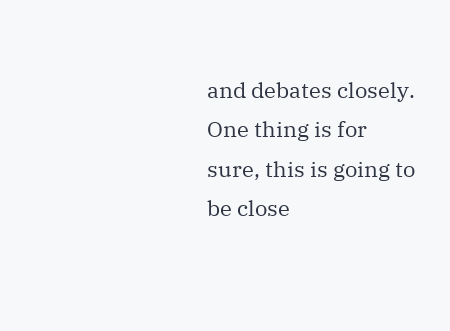and debates closely. One thing is for sure, this is going to be close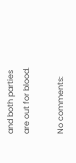and both parties are out for blood.

No comments: